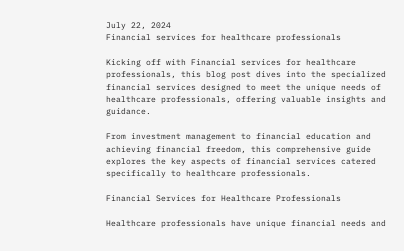July 22, 2024
Financial services for healthcare professionals

Kicking off with Financial services for healthcare professionals, this blog post dives into the specialized financial services designed to meet the unique needs of healthcare professionals, offering valuable insights and guidance.

From investment management to financial education and achieving financial freedom, this comprehensive guide explores the key aspects of financial services catered specifically to healthcare professionals.

Financial Services for Healthcare Professionals

Healthcare professionals have unique financial needs and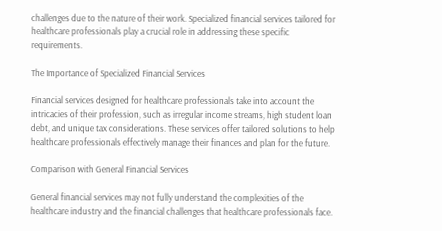challenges due to the nature of their work. Specialized financial services tailored for healthcare professionals play a crucial role in addressing these specific requirements.

The Importance of Specialized Financial Services

Financial services designed for healthcare professionals take into account the intricacies of their profession, such as irregular income streams, high student loan debt, and unique tax considerations. These services offer tailored solutions to help healthcare professionals effectively manage their finances and plan for the future.

Comparison with General Financial Services

General financial services may not fully understand the complexities of the healthcare industry and the financial challenges that healthcare professionals face.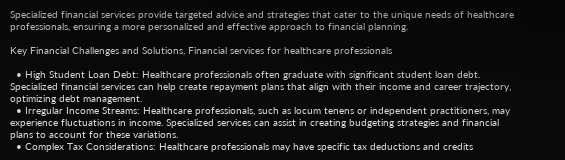Specialized financial services provide targeted advice and strategies that cater to the unique needs of healthcare professionals, ensuring a more personalized and effective approach to financial planning.

Key Financial Challenges and Solutions, Financial services for healthcare professionals

  • High Student Loan Debt: Healthcare professionals often graduate with significant student loan debt. Specialized financial services can help create repayment plans that align with their income and career trajectory, optimizing debt management.
  • Irregular Income Streams: Healthcare professionals, such as locum tenens or independent practitioners, may experience fluctuations in income. Specialized services can assist in creating budgeting strategies and financial plans to account for these variations.
  • Complex Tax Considerations: Healthcare professionals may have specific tax deductions and credits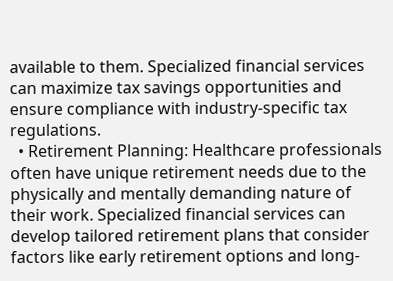available to them. Specialized financial services can maximize tax savings opportunities and ensure compliance with industry-specific tax regulations.
  • Retirement Planning: Healthcare professionals often have unique retirement needs due to the physically and mentally demanding nature of their work. Specialized financial services can develop tailored retirement plans that consider factors like early retirement options and long-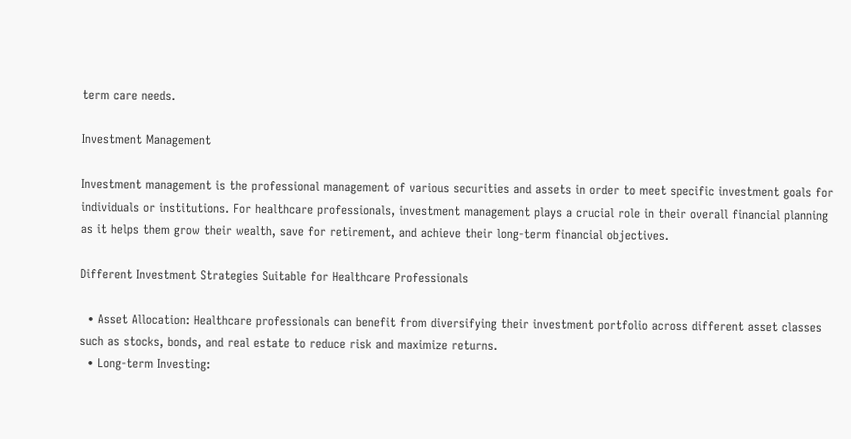term care needs.

Investment Management

Investment management is the professional management of various securities and assets in order to meet specific investment goals for individuals or institutions. For healthcare professionals, investment management plays a crucial role in their overall financial planning as it helps them grow their wealth, save for retirement, and achieve their long-term financial objectives.

Different Investment Strategies Suitable for Healthcare Professionals

  • Asset Allocation: Healthcare professionals can benefit from diversifying their investment portfolio across different asset classes such as stocks, bonds, and real estate to reduce risk and maximize returns.
  • Long-term Investing: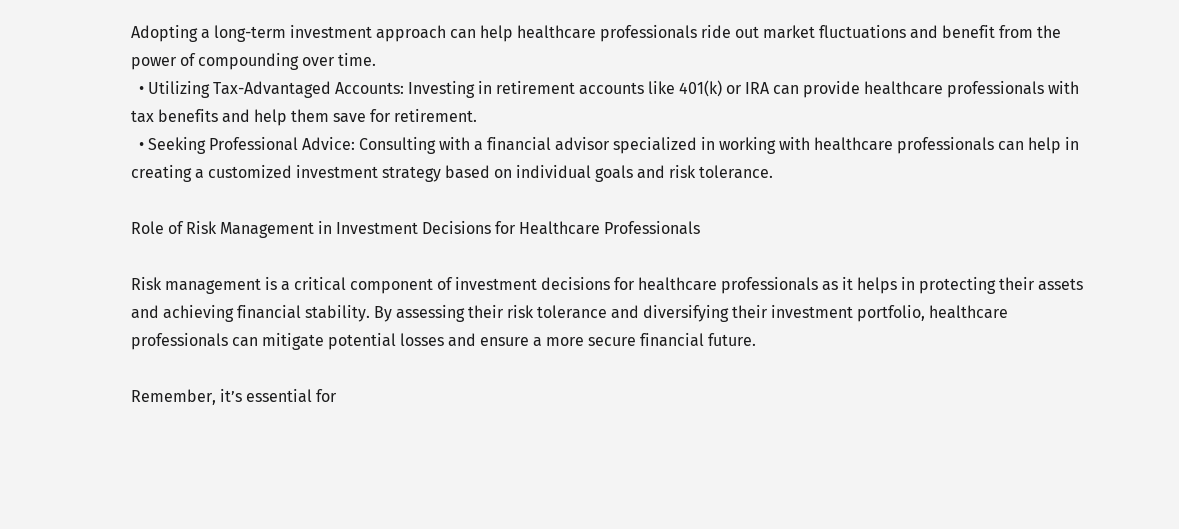Adopting a long-term investment approach can help healthcare professionals ride out market fluctuations and benefit from the power of compounding over time.
  • Utilizing Tax-Advantaged Accounts: Investing in retirement accounts like 401(k) or IRA can provide healthcare professionals with tax benefits and help them save for retirement.
  • Seeking Professional Advice: Consulting with a financial advisor specialized in working with healthcare professionals can help in creating a customized investment strategy based on individual goals and risk tolerance.

Role of Risk Management in Investment Decisions for Healthcare Professionals

Risk management is a critical component of investment decisions for healthcare professionals as it helps in protecting their assets and achieving financial stability. By assessing their risk tolerance and diversifying their investment portfolio, healthcare professionals can mitigate potential losses and ensure a more secure financial future.

Remember, it’s essential for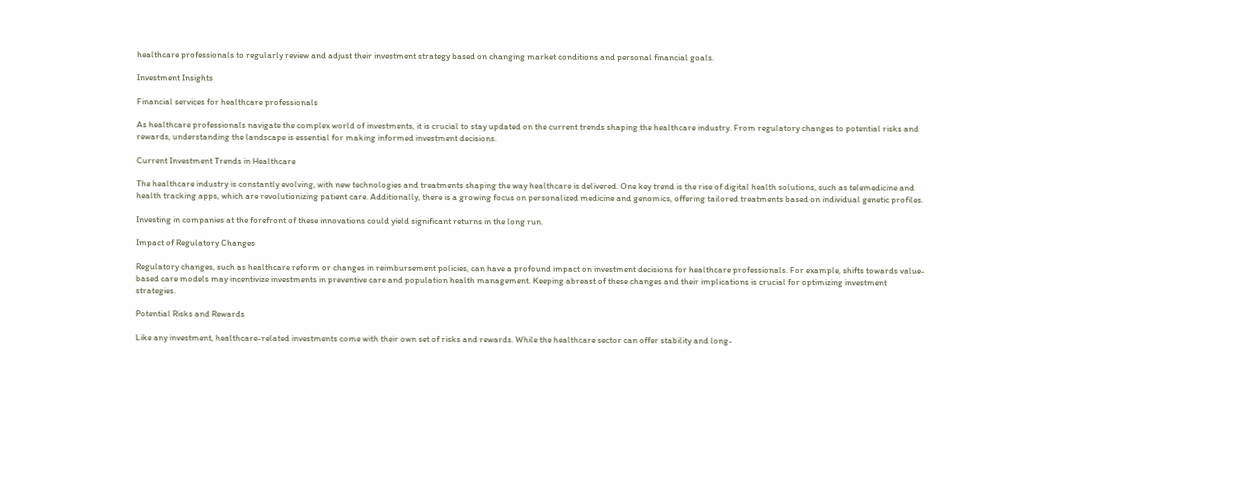healthcare professionals to regularly review and adjust their investment strategy based on changing market conditions and personal financial goals.

Investment Insights

Financial services for healthcare professionals

As healthcare professionals navigate the complex world of investments, it is crucial to stay updated on the current trends shaping the healthcare industry. From regulatory changes to potential risks and rewards, understanding the landscape is essential for making informed investment decisions.

Current Investment Trends in Healthcare

The healthcare industry is constantly evolving, with new technologies and treatments shaping the way healthcare is delivered. One key trend is the rise of digital health solutions, such as telemedicine and health tracking apps, which are revolutionizing patient care. Additionally, there is a growing focus on personalized medicine and genomics, offering tailored treatments based on individual genetic profiles.

Investing in companies at the forefront of these innovations could yield significant returns in the long run.

Impact of Regulatory Changes

Regulatory changes, such as healthcare reform or changes in reimbursement policies, can have a profound impact on investment decisions for healthcare professionals. For example, shifts towards value-based care models may incentivize investments in preventive care and population health management. Keeping abreast of these changes and their implications is crucial for optimizing investment strategies.

Potential Risks and Rewards

Like any investment, healthcare-related investments come with their own set of risks and rewards. While the healthcare sector can offer stability and long-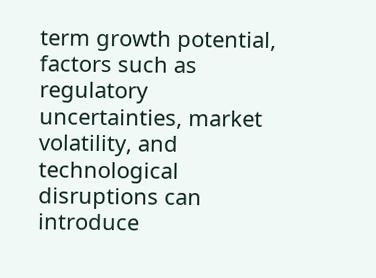term growth potential, factors such as regulatory uncertainties, market volatility, and technological disruptions can introduce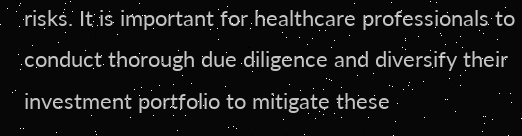risks. It is important for healthcare professionals to conduct thorough due diligence and diversify their investment portfolio to mitigate these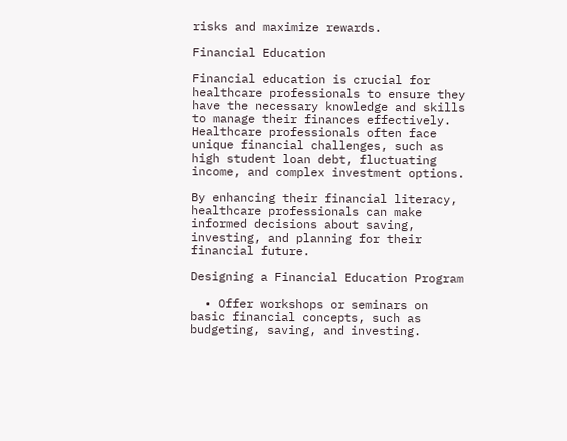risks and maximize rewards.

Financial Education

Financial education is crucial for healthcare professionals to ensure they have the necessary knowledge and skills to manage their finances effectively. Healthcare professionals often face unique financial challenges, such as high student loan debt, fluctuating income, and complex investment options.

By enhancing their financial literacy, healthcare professionals can make informed decisions about saving, investing, and planning for their financial future.

Designing a Financial Education Program

  • Offer workshops or seminars on basic financial concepts, such as budgeting, saving, and investing.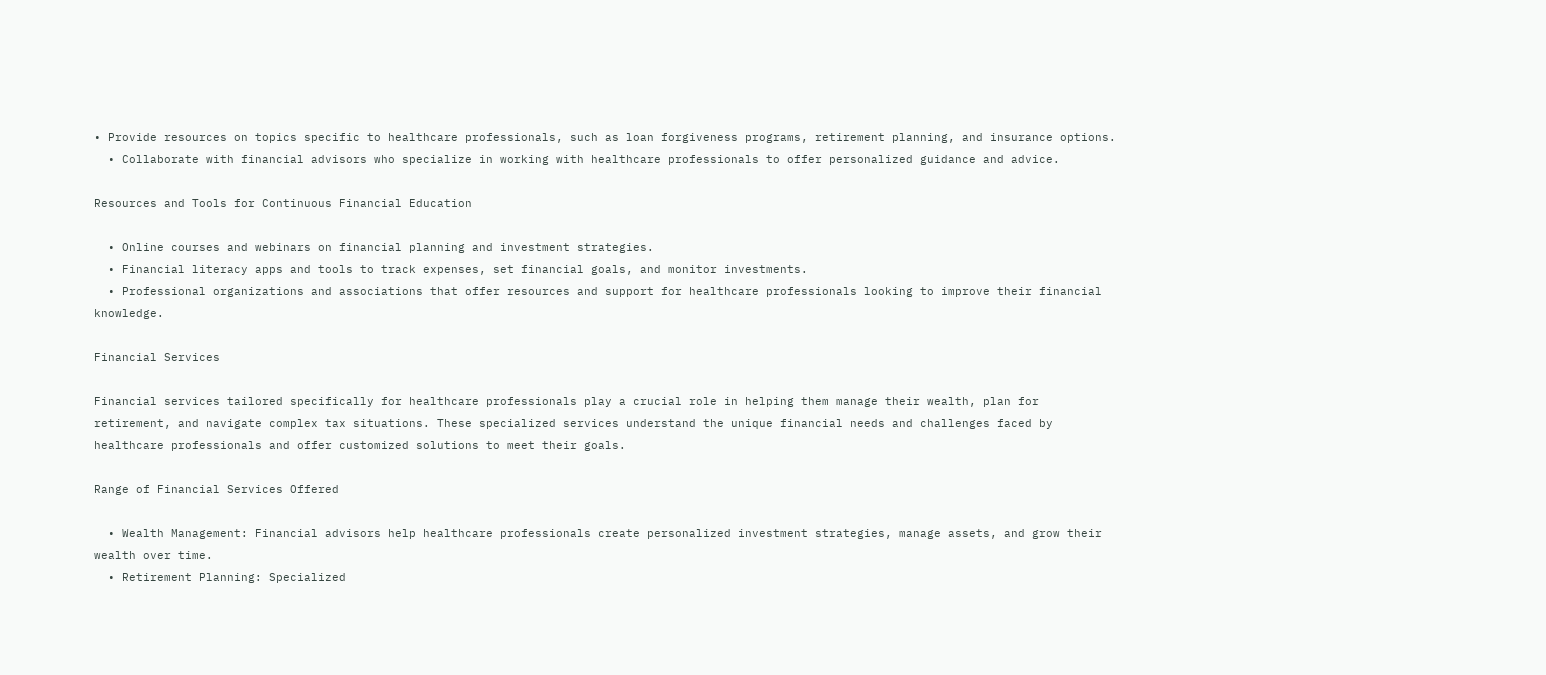• Provide resources on topics specific to healthcare professionals, such as loan forgiveness programs, retirement planning, and insurance options.
  • Collaborate with financial advisors who specialize in working with healthcare professionals to offer personalized guidance and advice.

Resources and Tools for Continuous Financial Education

  • Online courses and webinars on financial planning and investment strategies.
  • Financial literacy apps and tools to track expenses, set financial goals, and monitor investments.
  • Professional organizations and associations that offer resources and support for healthcare professionals looking to improve their financial knowledge.

Financial Services

Financial services tailored specifically for healthcare professionals play a crucial role in helping them manage their wealth, plan for retirement, and navigate complex tax situations. These specialized services understand the unique financial needs and challenges faced by healthcare professionals and offer customized solutions to meet their goals.

Range of Financial Services Offered

  • Wealth Management: Financial advisors help healthcare professionals create personalized investment strategies, manage assets, and grow their wealth over time.
  • Retirement Planning: Specialized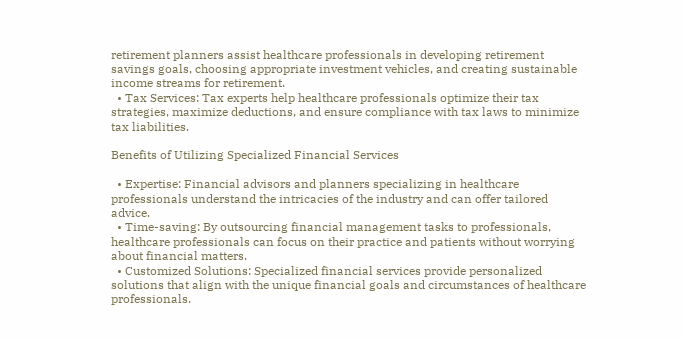retirement planners assist healthcare professionals in developing retirement savings goals, choosing appropriate investment vehicles, and creating sustainable income streams for retirement.
  • Tax Services: Tax experts help healthcare professionals optimize their tax strategies, maximize deductions, and ensure compliance with tax laws to minimize tax liabilities.

Benefits of Utilizing Specialized Financial Services

  • Expertise: Financial advisors and planners specializing in healthcare professionals understand the intricacies of the industry and can offer tailored advice.
  • Time-saving: By outsourcing financial management tasks to professionals, healthcare professionals can focus on their practice and patients without worrying about financial matters.
  • Customized Solutions: Specialized financial services provide personalized solutions that align with the unique financial goals and circumstances of healthcare professionals.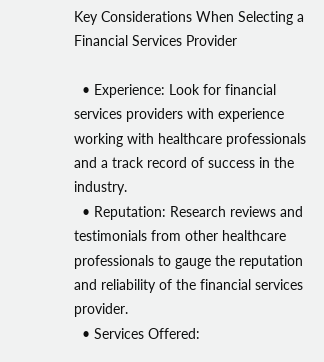Key Considerations When Selecting a Financial Services Provider

  • Experience: Look for financial services providers with experience working with healthcare professionals and a track record of success in the industry.
  • Reputation: Research reviews and testimonials from other healthcare professionals to gauge the reputation and reliability of the financial services provider.
  • Services Offered: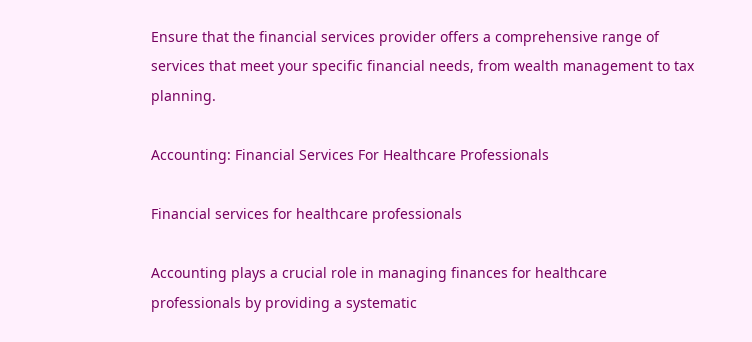Ensure that the financial services provider offers a comprehensive range of services that meet your specific financial needs, from wealth management to tax planning.

Accounting: Financial Services For Healthcare Professionals

Financial services for healthcare professionals

Accounting plays a crucial role in managing finances for healthcare professionals by providing a systematic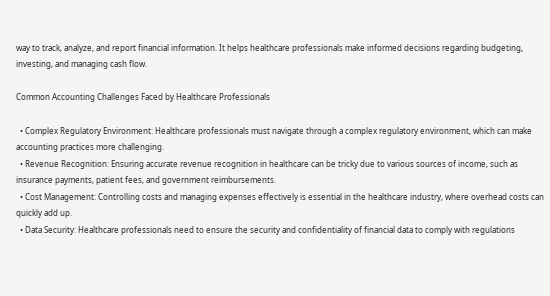way to track, analyze, and report financial information. It helps healthcare professionals make informed decisions regarding budgeting, investing, and managing cash flow.

Common Accounting Challenges Faced by Healthcare Professionals

  • Complex Regulatory Environment: Healthcare professionals must navigate through a complex regulatory environment, which can make accounting practices more challenging.
  • Revenue Recognition: Ensuring accurate revenue recognition in healthcare can be tricky due to various sources of income, such as insurance payments, patient fees, and government reimbursements.
  • Cost Management: Controlling costs and managing expenses effectively is essential in the healthcare industry, where overhead costs can quickly add up.
  • Data Security: Healthcare professionals need to ensure the security and confidentiality of financial data to comply with regulations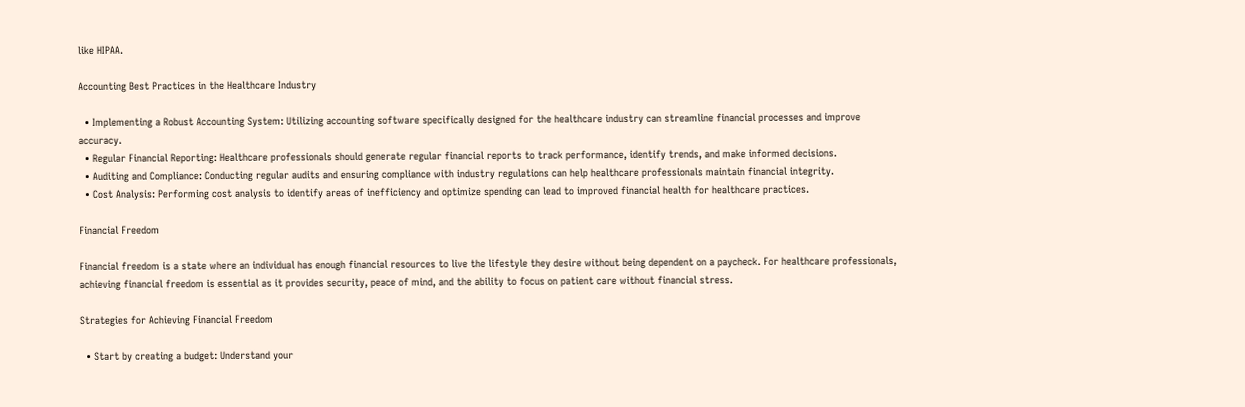like HIPAA.

Accounting Best Practices in the Healthcare Industry

  • Implementing a Robust Accounting System: Utilizing accounting software specifically designed for the healthcare industry can streamline financial processes and improve accuracy.
  • Regular Financial Reporting: Healthcare professionals should generate regular financial reports to track performance, identify trends, and make informed decisions.
  • Auditing and Compliance: Conducting regular audits and ensuring compliance with industry regulations can help healthcare professionals maintain financial integrity.
  • Cost Analysis: Performing cost analysis to identify areas of inefficiency and optimize spending can lead to improved financial health for healthcare practices.

Financial Freedom

Financial freedom is a state where an individual has enough financial resources to live the lifestyle they desire without being dependent on a paycheck. For healthcare professionals, achieving financial freedom is essential as it provides security, peace of mind, and the ability to focus on patient care without financial stress.

Strategies for Achieving Financial Freedom

  • Start by creating a budget: Understand your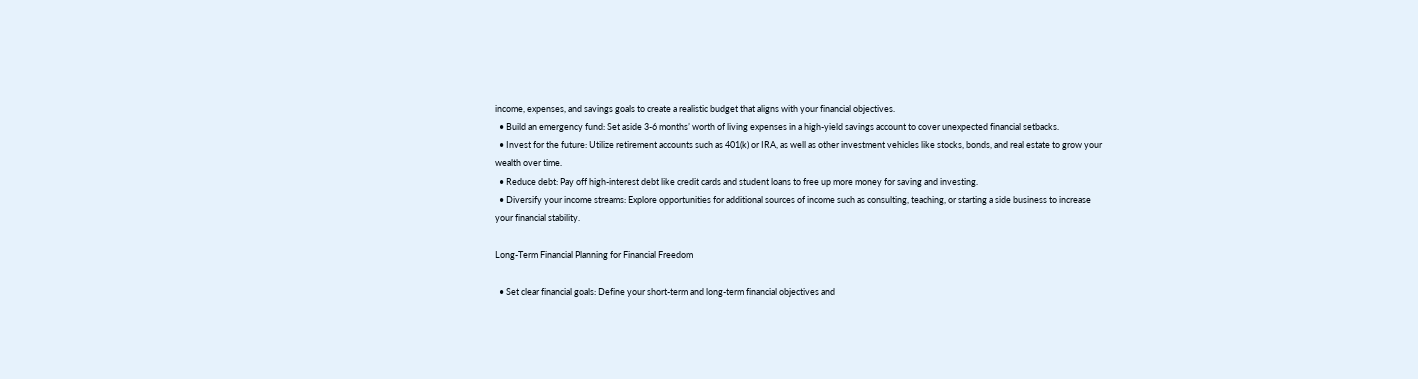income, expenses, and savings goals to create a realistic budget that aligns with your financial objectives.
  • Build an emergency fund: Set aside 3-6 months’ worth of living expenses in a high-yield savings account to cover unexpected financial setbacks.
  • Invest for the future: Utilize retirement accounts such as 401(k) or IRA, as well as other investment vehicles like stocks, bonds, and real estate to grow your wealth over time.
  • Reduce debt: Pay off high-interest debt like credit cards and student loans to free up more money for saving and investing.
  • Diversify your income streams: Explore opportunities for additional sources of income such as consulting, teaching, or starting a side business to increase your financial stability.

Long-Term Financial Planning for Financial Freedom

  • Set clear financial goals: Define your short-term and long-term financial objectives and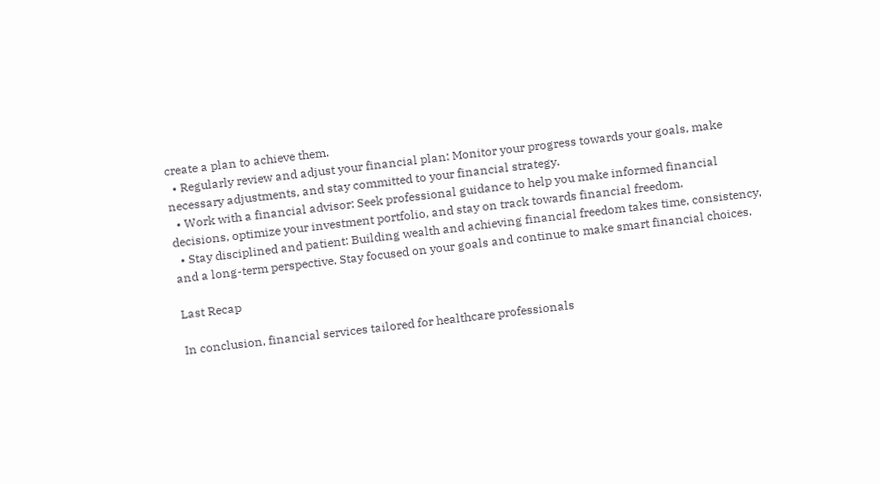create a plan to achieve them.
  • Regularly review and adjust your financial plan: Monitor your progress towards your goals, make necessary adjustments, and stay committed to your financial strategy.
  • Work with a financial advisor: Seek professional guidance to help you make informed financial decisions, optimize your investment portfolio, and stay on track towards financial freedom.
  • Stay disciplined and patient: Building wealth and achieving financial freedom takes time, consistency, and a long-term perspective. Stay focused on your goals and continue to make smart financial choices.

Last Recap

In conclusion, financial services tailored for healthcare professionals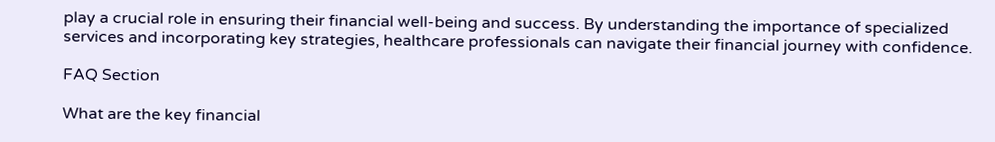play a crucial role in ensuring their financial well-being and success. By understanding the importance of specialized services and incorporating key strategies, healthcare professionals can navigate their financial journey with confidence.

FAQ Section

What are the key financial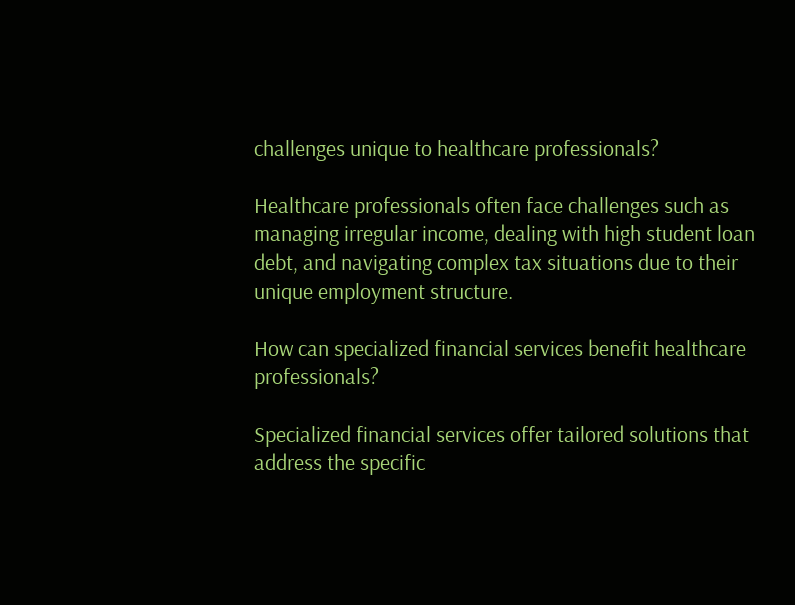challenges unique to healthcare professionals?

Healthcare professionals often face challenges such as managing irregular income, dealing with high student loan debt, and navigating complex tax situations due to their unique employment structure.

How can specialized financial services benefit healthcare professionals?

Specialized financial services offer tailored solutions that address the specific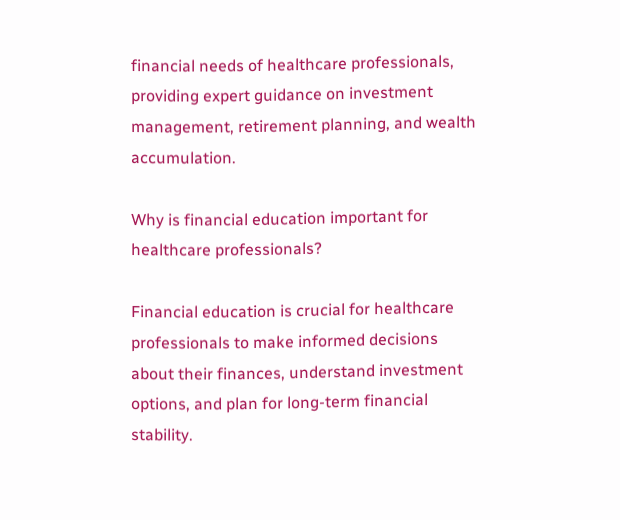financial needs of healthcare professionals, providing expert guidance on investment management, retirement planning, and wealth accumulation.

Why is financial education important for healthcare professionals?

Financial education is crucial for healthcare professionals to make informed decisions about their finances, understand investment options, and plan for long-term financial stability.